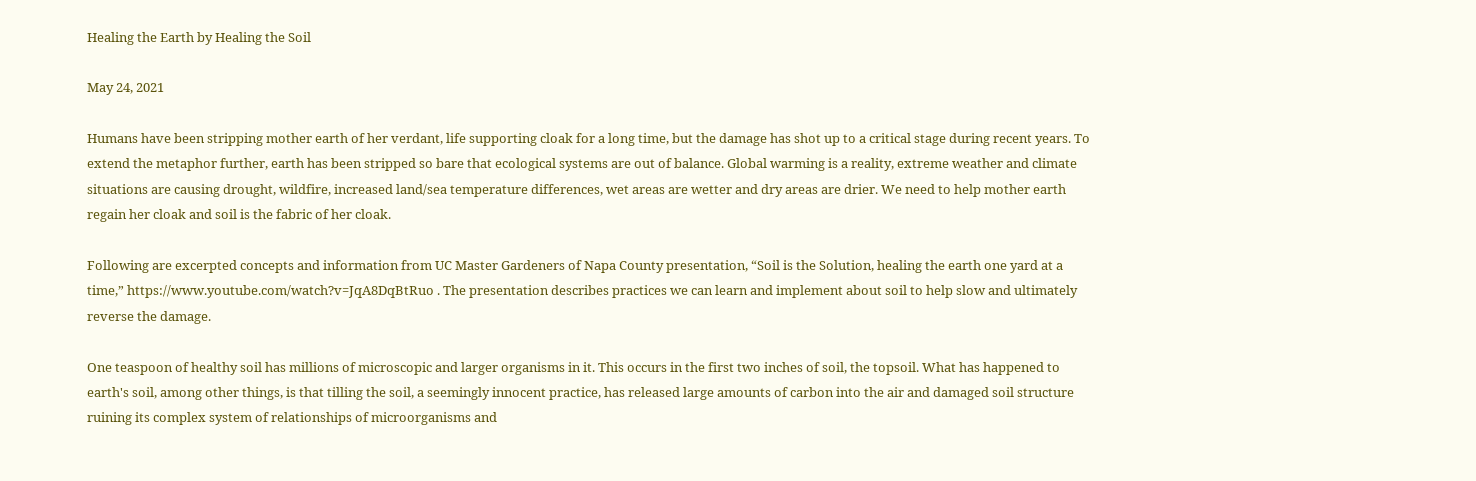Healing the Earth by Healing the Soil

May 24, 2021

Humans have been stripping mother earth of her verdant, life supporting cloak for a long time, but the damage has shot up to a critical stage during recent years. To extend the metaphor further, earth has been stripped so bare that ecological systems are out of balance. Global warming is a reality, extreme weather and climate situations are causing drought, wildfire, increased land/sea temperature differences, wet areas are wetter and dry areas are drier. We need to help mother earth regain her cloak and soil is the fabric of her cloak.

Following are excerpted concepts and information from UC Master Gardeners of Napa County presentation, “Soil is the Solution, healing the earth one yard at a time,” https://www.youtube.com/watch?v=JqA8DqBtRuo . The presentation describes practices we can learn and implement about soil to help slow and ultimately reverse the damage.

One teaspoon of healthy soil has millions of microscopic and larger organisms in it. This occurs in the first two inches of soil, the topsoil. What has happened to earth's soil, among other things, is that tilling the soil, a seemingly innocent practice, has released large amounts of carbon into the air and damaged soil structure ruining its complex system of relationships of microorganisms and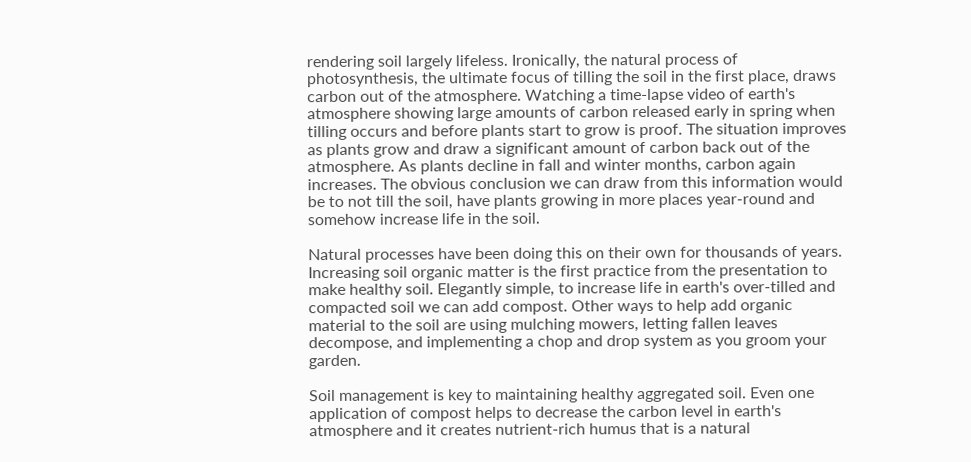rendering soil largely lifeless. Ironically, the natural process of photosynthesis, the ultimate focus of tilling the soil in the first place, draws carbon out of the atmosphere. Watching a time-lapse video of earth's atmosphere showing large amounts of carbon released early in spring when tilling occurs and before plants start to grow is proof. The situation improves as plants grow and draw a significant amount of carbon back out of the atmosphere. As plants decline in fall and winter months, carbon again increases. The obvious conclusion we can draw from this information would be to not till the soil, have plants growing in more places year-round and somehow increase life in the soil.

Natural processes have been doing this on their own for thousands of years. Increasing soil organic matter is the first practice from the presentation to make healthy soil. Elegantly simple, to increase life in earth's over-tilled and compacted soil we can add compost. Other ways to help add organic material to the soil are using mulching mowers, letting fallen leaves decompose, and implementing a chop and drop system as you groom your garden.

Soil management is key to maintaining healthy aggregated soil. Even one application of compost helps to decrease the carbon level in earth's atmosphere and it creates nutrient-rich humus that is a natural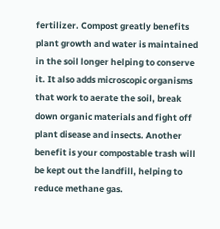fertilizer. Compost greatly benefits plant growth and water is maintained in the soil longer helping to conserve it. It also adds microscopic organisms that work to aerate the soil, break down organic materials and fight off plant disease and insects. Another benefit is your compostable trash will be kept out the landfill, helping to reduce methane gas.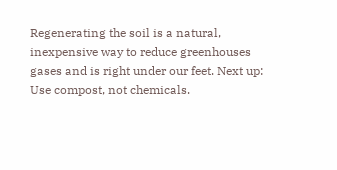Regenerating the soil is a natural, inexpensive way to reduce greenhouses gases and is right under our feet. Next up: Use compost, not chemicals.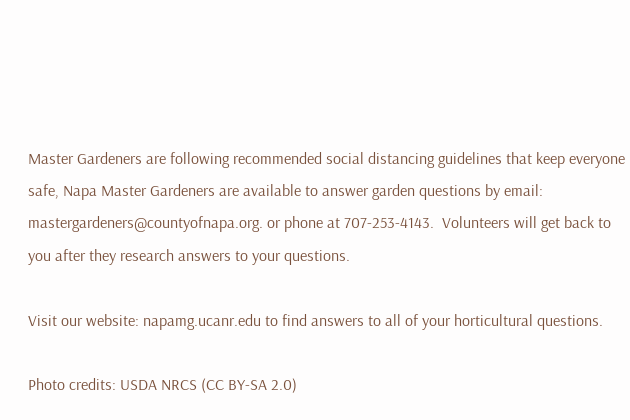Master Gardeners are following recommended social distancing guidelines that keep everyone safe, Napa Master Gardeners are available to answer garden questions by email: mastergardeners@countyofnapa.org. or phone at 707-253-4143.  Volunteers will get back to you after they research answers to your questions.

Visit our website: napamg.ucanr.edu to find answers to all of your horticultural questions.

Photo credits: USDA NRCS (CC BY-SA 2.0)